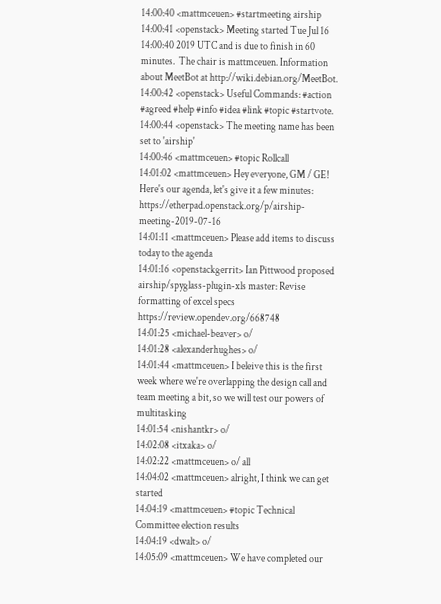14:00:40 <mattmceuen> #startmeeting airship
14:00:41 <openstack> Meeting started Tue Jul 16 14:00:40 2019 UTC and is due to finish in 60 minutes.  The chair is mattmceuen. Information about MeetBot at http://wiki.debian.org/MeetBot.
14:00:42 <openstack> Useful Commands: #action #agreed #help #info #idea #link #topic #startvote.
14:00:44 <openstack> The meeting name has been set to 'airship'
14:00:46 <mattmceuen> #topic Rollcall
14:01:02 <mattmceuen> Hey everyone, GM / GE!  Here's our agenda, let's give it a few minutes:  https://etherpad.openstack.org/p/airship-meeting-2019-07-16
14:01:11 <mattmceuen> Please add items to discuss today to the agenda
14:01:16 <openstackgerrit> Ian Pittwood proposed airship/spyglass-plugin-xls master: Revise formatting of excel specs  https://review.opendev.org/668748
14:01:25 <michael-beaver> o/
14:01:28 <alexanderhughes> o/
14:01:44 <mattmceuen> I beleive this is the first week where we're overlapping the design call and team meeting a bit, so we will test our powers of multitasking
14:01:54 <nishantkr> o/
14:02:08 <itxaka> o/
14:02:22 <mattmceuen> o/ all
14:04:02 <mattmceuen> alright, I think we can get started
14:04:19 <mattmceuen> #topic Technical Committee election results
14:04:19 <dwalt> o/
14:05:09 <mattmceuen> We have completed our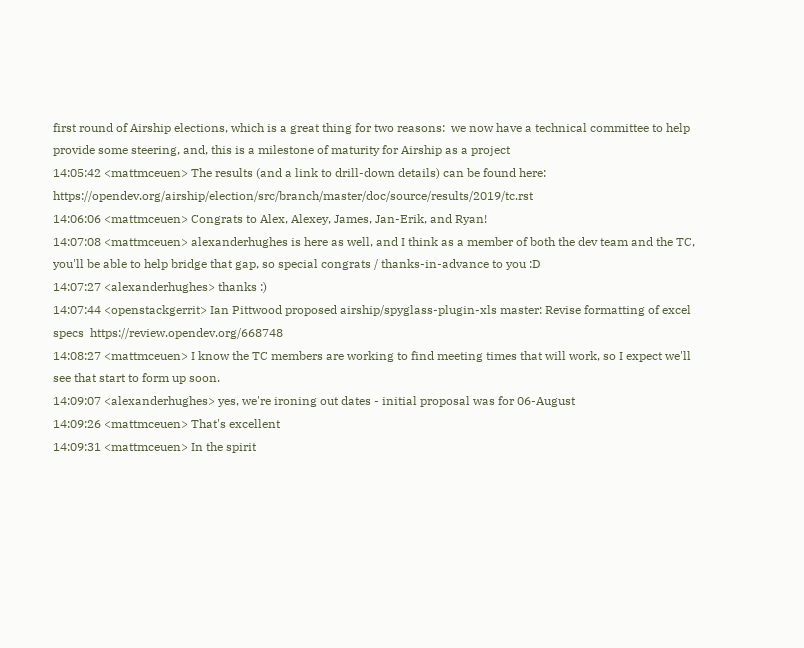first round of Airship elections, which is a great thing for two reasons:  we now have a technical committee to help provide some steering, and, this is a milestone of maturity for Airship as a project
14:05:42 <mattmceuen> The results (and a link to drill-down details) can be found here: https://opendev.org/airship/election/src/branch/master/doc/source/results/2019/tc.rst
14:06:06 <mattmceuen> Congrats to Alex, Alexey, James, Jan-Erik, and Ryan!
14:07:08 <mattmceuen> alexanderhughes is here as well, and I think as a member of both the dev team and the TC, you'll be able to help bridge that gap, so special congrats / thanks-in-advance to you :D
14:07:27 <alexanderhughes> thanks :)
14:07:44 <openstackgerrit> Ian Pittwood proposed airship/spyglass-plugin-xls master: Revise formatting of excel specs  https://review.opendev.org/668748
14:08:27 <mattmceuen> I know the TC members are working to find meeting times that will work, so I expect we'll see that start to form up soon.
14:09:07 <alexanderhughes> yes, we're ironing out dates - initial proposal was for 06-August
14:09:26 <mattmceuen> That's excellent
14:09:31 <mattmceuen> In the spirit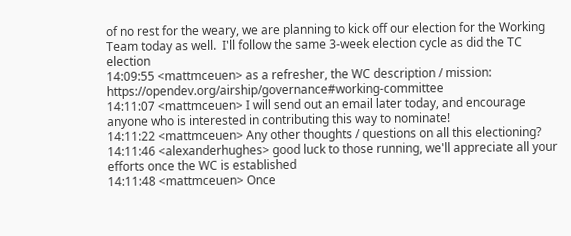of no rest for the weary, we are planning to kick off our election for the Working Team today as well.  I'll follow the same 3-week election cycle as did the TC election
14:09:55 <mattmceuen> as a refresher, the WC description / mission:  https://opendev.org/airship/governance#working-committee
14:11:07 <mattmceuen> I will send out an email later today, and encourage anyone who is interested in contributing this way to nominate!
14:11:22 <mattmceuen> Any other thoughts / questions on all this electioning?
14:11:46 <alexanderhughes> good luck to those running, we'll appreciate all your efforts once the WC is established
14:11:48 <mattmceuen> Once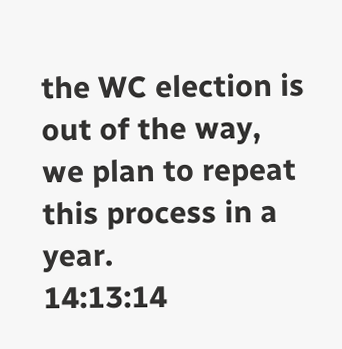the WC election is out of the way, we plan to repeat this process in a year.
14:13:14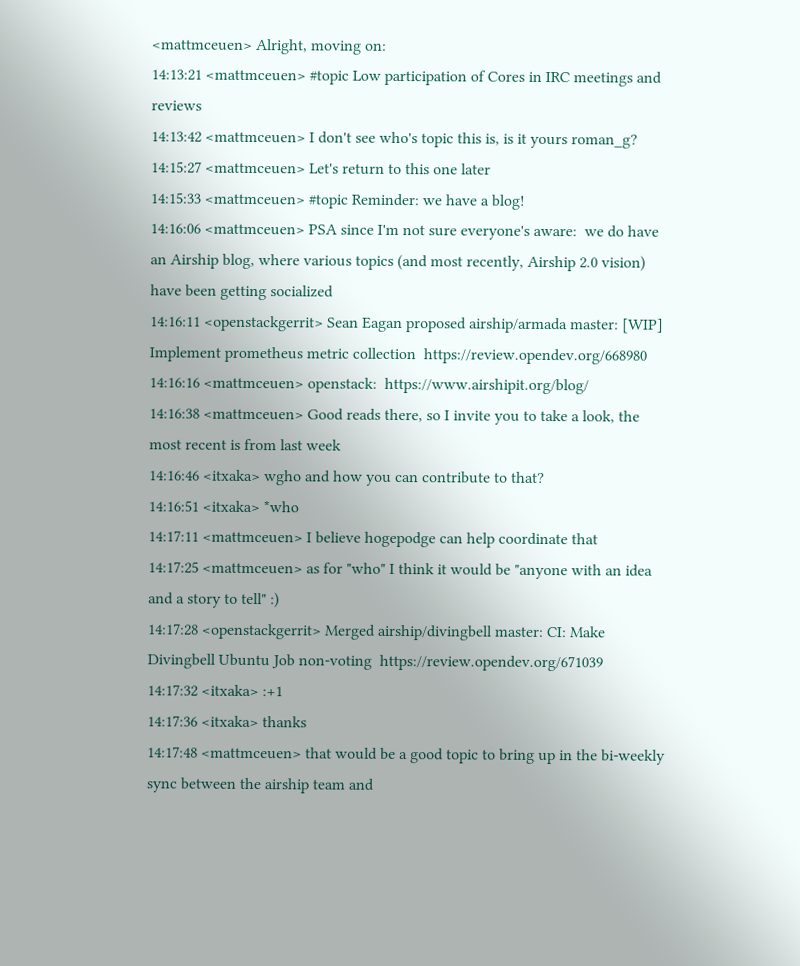<mattmceuen> Alright, moving on:
14:13:21 <mattmceuen> #topic Low participation of Cores in IRC meetings and reviews
14:13:42 <mattmceuen> I don't see who's topic this is, is it yours roman_g?
14:15:27 <mattmceuen> Let's return to this one later
14:15:33 <mattmceuen> #topic Reminder: we have a blog!
14:16:06 <mattmceuen> PSA since I'm not sure everyone's aware:  we do have an Airship blog, where various topics (and most recently, Airship 2.0 vision) have been getting socialized
14:16:11 <openstackgerrit> Sean Eagan proposed airship/armada master: [WIP] Implement prometheus metric collection  https://review.opendev.org/668980
14:16:16 <mattmceuen> openstack:  https://www.airshipit.org/blog/
14:16:38 <mattmceuen> Good reads there, so I invite you to take a look, the most recent is from last week
14:16:46 <itxaka> wgho and how you can contribute to that?
14:16:51 <itxaka> *who
14:17:11 <mattmceuen> I believe hogepodge can help coordinate that
14:17:25 <mattmceuen> as for "who" I think it would be "anyone with an idea and a story to tell" :)
14:17:28 <openstackgerrit> Merged airship/divingbell master: CI: Make Divingbell Ubuntu Job non-voting  https://review.opendev.org/671039
14:17:32 <itxaka> :+1
14:17:36 <itxaka> thanks
14:17:48 <mattmceuen> that would be a good topic to bring up in the bi-weekly sync between the airship team and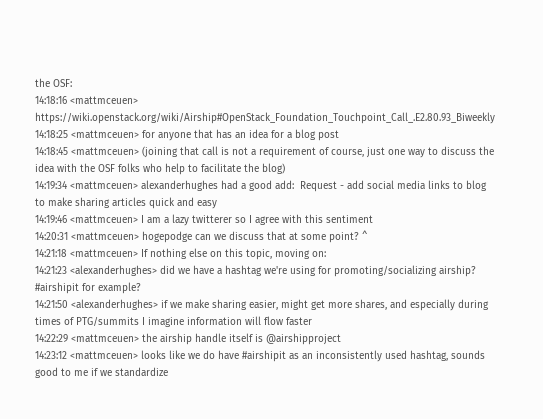the OSF:
14:18:16 <mattmceuen> https://wiki.openstack.org/wiki/Airship#OpenStack_Foundation_Touchpoint_Call_.E2.80.93_Biweekly
14:18:25 <mattmceuen> for anyone that has an idea for a blog post
14:18:45 <mattmceuen> (joining that call is not a requirement of course, just one way to discuss the idea with the OSF folks who help to facilitate the blog)
14:19:34 <mattmceuen> alexanderhughes had a good add:  Request - add social media links to blog to make sharing articles quick and easy
14:19:46 <mattmceuen> I am a lazy twitterer so I agree with this sentiment
14:20:31 <mattmceuen> hogepodge can we discuss that at some point? ^
14:21:18 <mattmceuen> If nothing else on this topic, moving on:
14:21:23 <alexanderhughes> did we have a hashtag we're using for promoting/socializing airship?  #airshipit for example?
14:21:50 <alexanderhughes> if we make sharing easier, might get more shares, and especially during times of PTG/summits I imagine information will flow faster
14:22:29 <mattmceuen> the airship handle itself is @airshipproject
14:23:12 <mattmceuen> looks like we do have #airshipit as an inconsistently used hashtag, sounds good to me if we standardize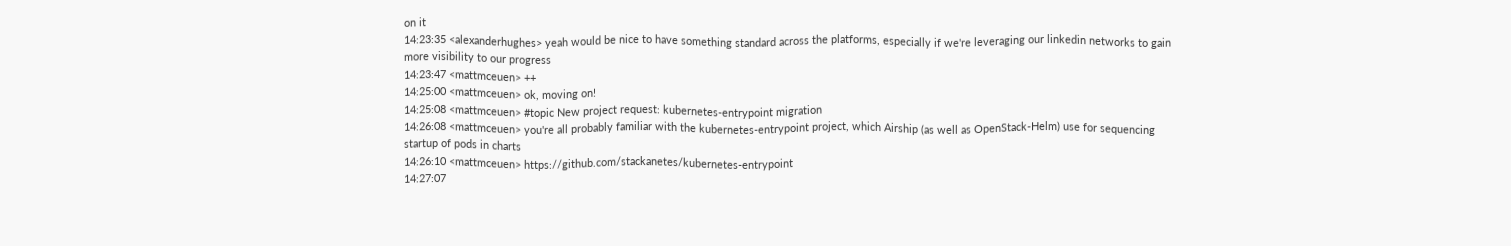on it
14:23:35 <alexanderhughes> yeah would be nice to have something standard across the platforms, especially if we're leveraging our linkedin networks to gain more visibility to our progress
14:23:47 <mattmceuen> ++
14:25:00 <mattmceuen> ok, moving on!
14:25:08 <mattmceuen> #topic New project request: kubernetes-entrypoint migration
14:26:08 <mattmceuen> you're all probably familiar with the kubernetes-entrypoint project, which Airship (as well as OpenStack-Helm) use for sequencing startup of pods in charts
14:26:10 <mattmceuen> https://github.com/stackanetes/kubernetes-entrypoint
14:27:07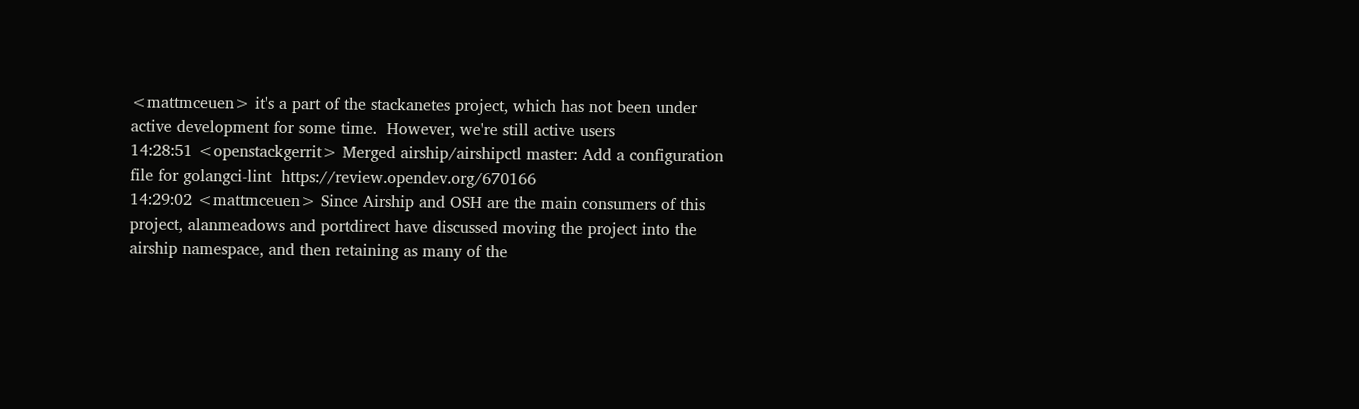<mattmceuen> it's a part of the stackanetes project, which has not been under active development for some time.  However, we're still active users
14:28:51 <openstackgerrit> Merged airship/airshipctl master: Add a configuration file for golangci-lint  https://review.opendev.org/670166
14:29:02 <mattmceuen> Since Airship and OSH are the main consumers of this project, alanmeadows and portdirect have discussed moving the project into the airship namespace, and then retaining as many of the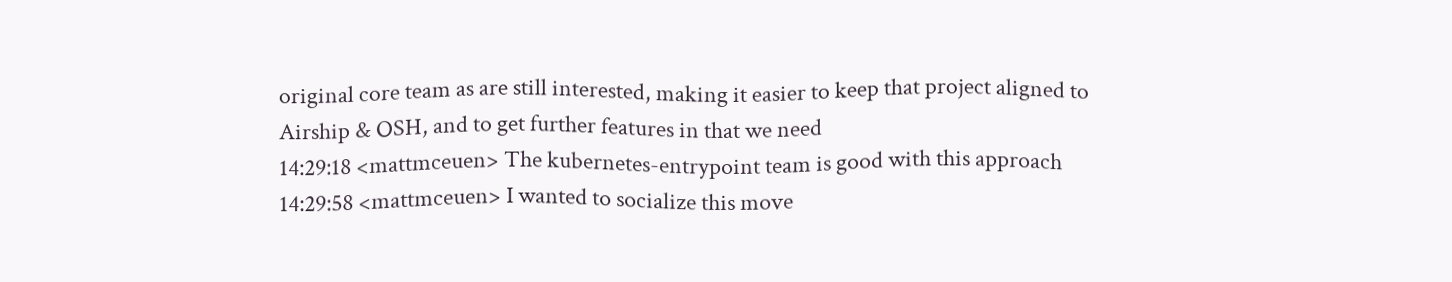original core team as are still interested, making it easier to keep that project aligned to Airship & OSH, and to get further features in that we need
14:29:18 <mattmceuen> The kubernetes-entrypoint team is good with this approach
14:29:58 <mattmceuen> I wanted to socialize this move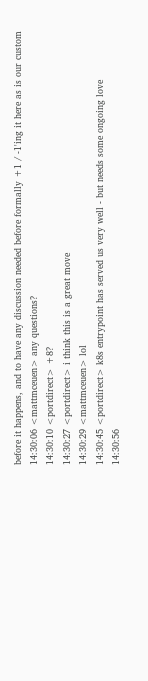before it happens, and to have any discussion needed before formally +1 / -1'ing it here as is our custom
14:30:06 <mattmceuen> any questions?
14:30:10 <portdirect> +8?
14:30:27 <portdirect> i think this is a great move
14:30:29 <mattmceuen> lol
14:30:45 <portdirect> k8s entrypoint has served us very well - but needs some ongoing love
14:30:56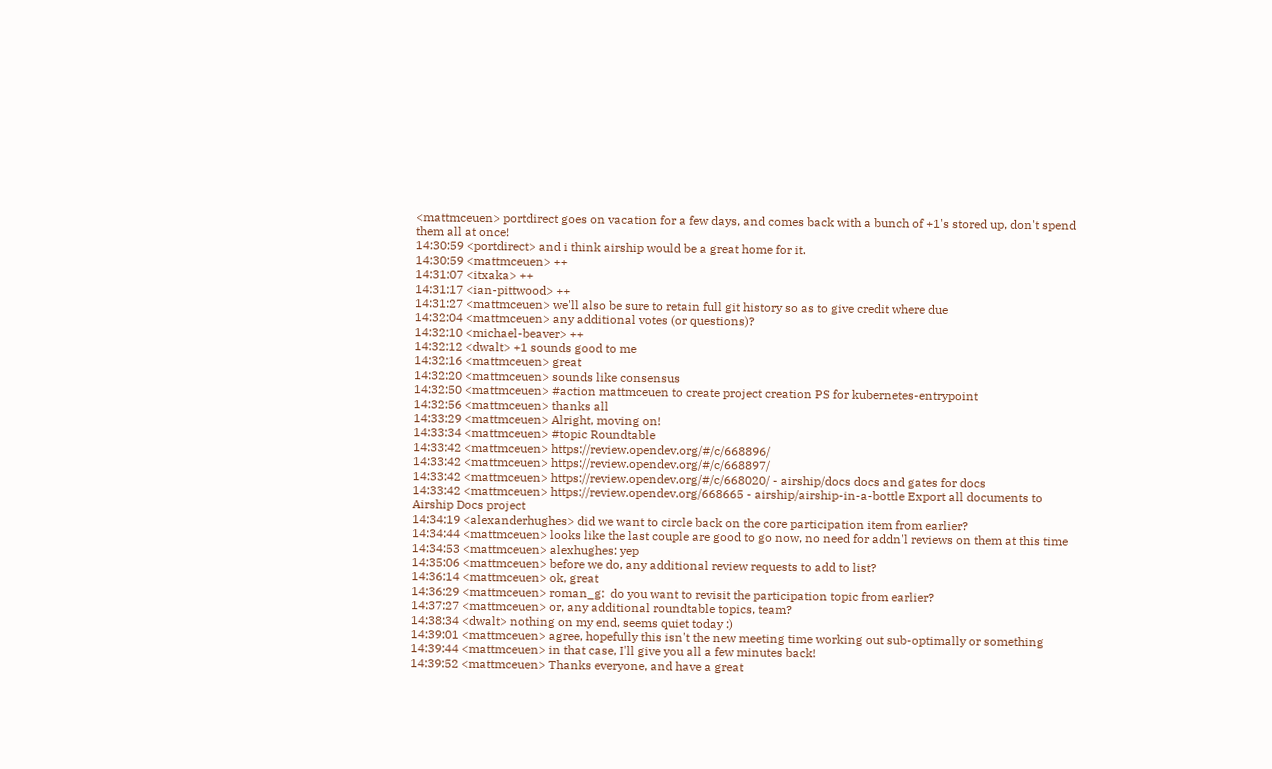<mattmceuen> portdirect goes on vacation for a few days, and comes back with a bunch of +1's stored up, don't spend them all at once!
14:30:59 <portdirect> and i think airship would be a great home for it.
14:30:59 <mattmceuen> ++
14:31:07 <itxaka> ++
14:31:17 <ian-pittwood> ++
14:31:27 <mattmceuen> we'll also be sure to retain full git history so as to give credit where due
14:32:04 <mattmceuen> any additional votes (or questions)?
14:32:10 <michael-beaver> ++
14:32:12 <dwalt> +1 sounds good to me
14:32:16 <mattmceuen> great
14:32:20 <mattmceuen> sounds like consensus
14:32:50 <mattmceuen> #action mattmceuen to create project creation PS for kubernetes-entrypoint
14:32:56 <mattmceuen> thanks all
14:33:29 <mattmceuen> Alright, moving on!
14:33:34 <mattmceuen> #topic Roundtable
14:33:42 <mattmceuen> https://review.opendev.org/#/c/668896/
14:33:42 <mattmceuen> https://review.opendev.org/#/c/668897/
14:33:42 <mattmceuen> https://review.opendev.org/#/c/668020/ - airship/docs docs and gates for docs
14:33:42 <mattmceuen> https://review.opendev.org/668665 - airship/airship-in-a-bottle Export all documents to Airship Docs project
14:34:19 <alexanderhughes> did we want to circle back on the core participation item from earlier?
14:34:44 <mattmceuen> looks like the last couple are good to go now, no need for addn'l reviews on them at this time
14:34:53 <mattmceuen> alexhughes: yep
14:35:06 <mattmceuen> before we do, any additional review requests to add to list?
14:36:14 <mattmceuen> ok, great
14:36:29 <mattmceuen> roman_g:  do you want to revisit the participation topic from earlier?
14:37:27 <mattmceuen> or, any additional roundtable topics, team?
14:38:34 <dwalt> nothing on my end, seems quiet today :)
14:39:01 <mattmceuen> agree, hopefully this isn't the new meeting time working out sub-optimally or something
14:39:44 <mattmceuen> in that case, I'll give you all a few minutes back!
14:39:52 <mattmceuen> Thanks everyone, and have a great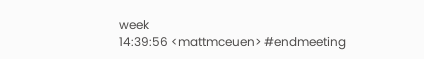week
14:39:56 <mattmceuen> #endmeeting